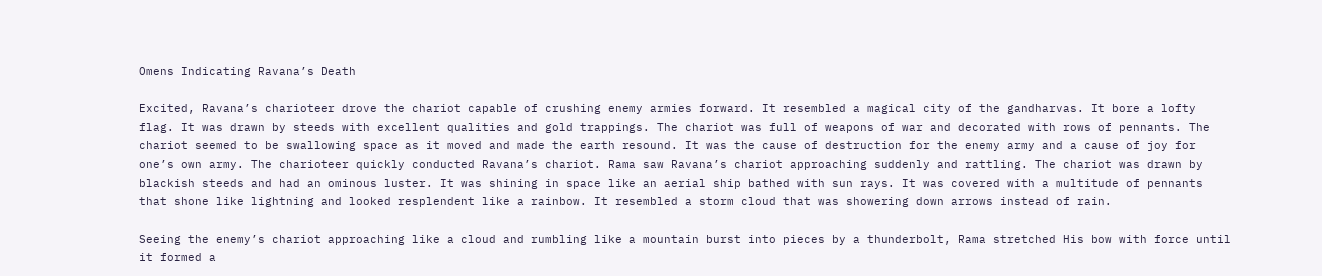Omens Indicating Ravana’s Death

Excited, Ravana’s charioteer drove the chariot capable of crushing enemy armies forward. It resembled a magical city of the gandharvas. It bore a lofty flag. It was drawn by steeds with excellent qualities and gold trappings. The chariot was full of weapons of war and decorated with rows of pennants. The chariot seemed to be swallowing space as it moved and made the earth resound. It was the cause of destruction for the enemy army and a cause of joy for one’s own army. The charioteer quickly conducted Ravana’s chariot. Rama saw Ravana’s chariot approaching suddenly and rattling. The chariot was drawn by blackish steeds and had an ominous luster. It was shining in space like an aerial ship bathed with sun rays. It was covered with a multitude of pennants that shone like lightning and looked resplendent like a rainbow. It resembled a storm cloud that was showering down arrows instead of rain.

Seeing the enemy’s chariot approaching like a cloud and rumbling like a mountain burst into pieces by a thunderbolt, Rama stretched His bow with force until it formed a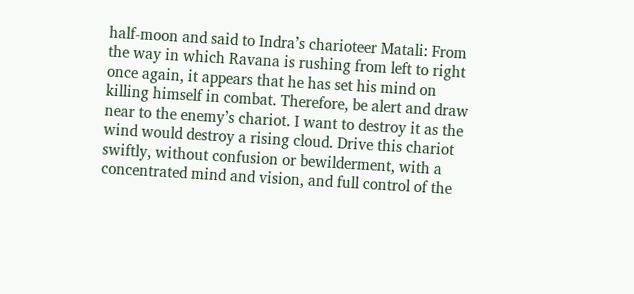half-moon and said to Indra’s charioteer Matali: From the way in which Ravana is rushing from left to right once again, it appears that he has set his mind on killing himself in combat. Therefore, be alert and draw near to the enemy’s chariot. I want to destroy it as the wind would destroy a rising cloud. Drive this chariot swiftly, without confusion or bewilderment, with a concentrated mind and vision, and full control of the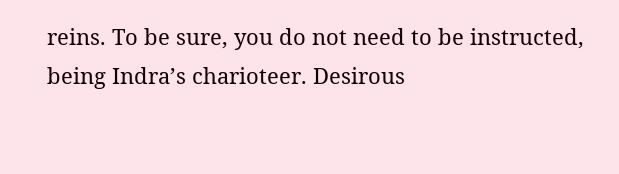reins. To be sure, you do not need to be instructed, being Indra’s charioteer. Desirous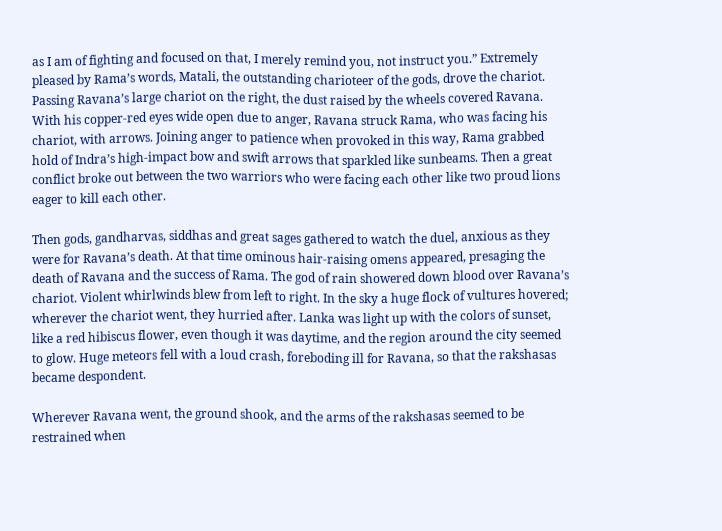as I am of fighting and focused on that, I merely remind you, not instruct you.” Extremely pleased by Rama’s words, Matali, the outstanding charioteer of the gods, drove the chariot. Passing Ravana’s large chariot on the right, the dust raised by the wheels covered Ravana. With his copper-red eyes wide open due to anger, Ravana struck Rama, who was facing his chariot, with arrows. Joining anger to patience when provoked in this way, Rama grabbed hold of Indra’s high-impact bow and swift arrows that sparkled like sunbeams. Then a great conflict broke out between the two warriors who were facing each other like two proud lions eager to kill each other.

Then gods, gandharvas, siddhas and great sages gathered to watch the duel, anxious as they were for Ravana’s death. At that time ominous hair-raising omens appeared, presaging the death of Ravana and the success of Rama. The god of rain showered down blood over Ravana’s chariot. Violent whirlwinds blew from left to right. In the sky a huge flock of vultures hovered; wherever the chariot went, they hurried after. Lanka was light up with the colors of sunset, like a red hibiscus flower, even though it was daytime, and the region around the city seemed to glow. Huge meteors fell with a loud crash, foreboding ill for Ravana, so that the rakshasas became despondent.

Wherever Ravana went, the ground shook, and the arms of the rakshasas seemed to be restrained when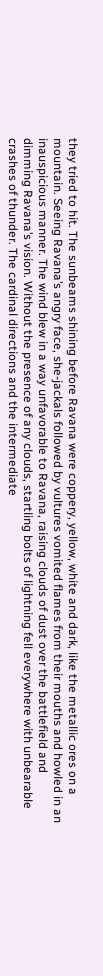they tried to hit. The sunbeams shining before Ravana were coppery, yellow, white and dark, like the metallic ores on a mountain. Seeing Ravana’s angry face, she-jackals followed by vultures vomited flames from their mouths and howled in an inauspicious manner. The wind blew in a way unfavorable to Ravana, raising clouds of dust over the battlefield and dimming Ravana’s vision. Without the presence of any clouds, startling bolts of lightning fell everywhere with unbearable crashes of thunder. The cardinal directions and the intermediate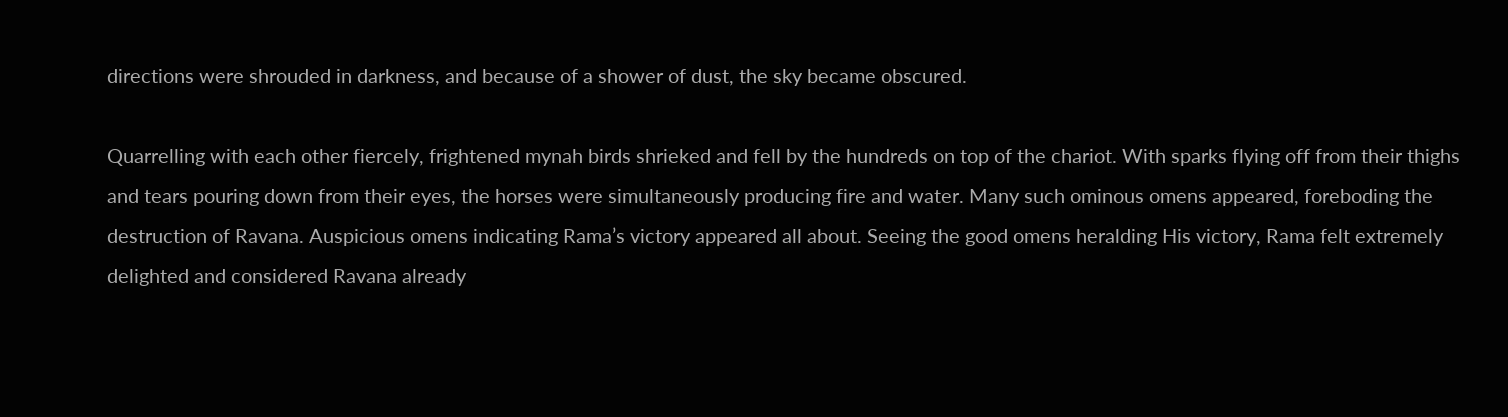directions were shrouded in darkness, and because of a shower of dust, the sky became obscured.

Quarrelling with each other fiercely, frightened mynah birds shrieked and fell by the hundreds on top of the chariot. With sparks flying off from their thighs and tears pouring down from their eyes, the horses were simultaneously producing fire and water. Many such ominous omens appeared, foreboding the destruction of Ravana. Auspicious omens indicating Rama’s victory appeared all about. Seeing the good omens heralding His victory, Rama felt extremely delighted and considered Ravana already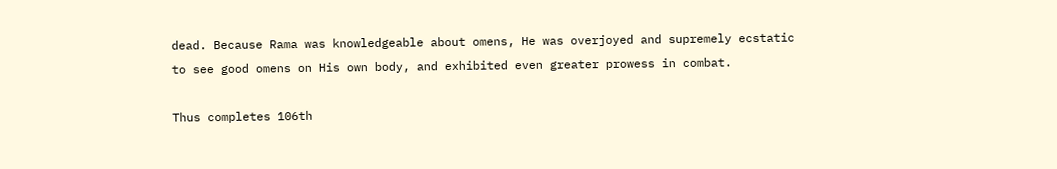dead. Because Rama was knowledgeable about omens, He was overjoyed and supremely ecstatic to see good omens on His own body, and exhibited even greater prowess in combat.

Thus completes 106th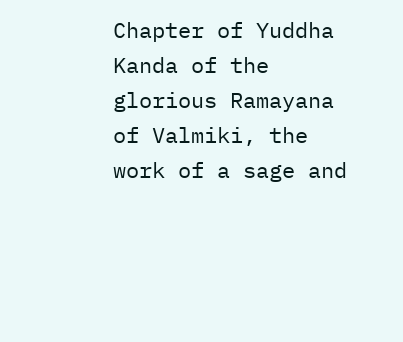Chapter of Yuddha Kanda of the glorious Ramayana of Valmiki, the work of a sage and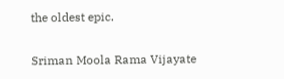the oldest epic.

Sriman Moola Rama Vijayate